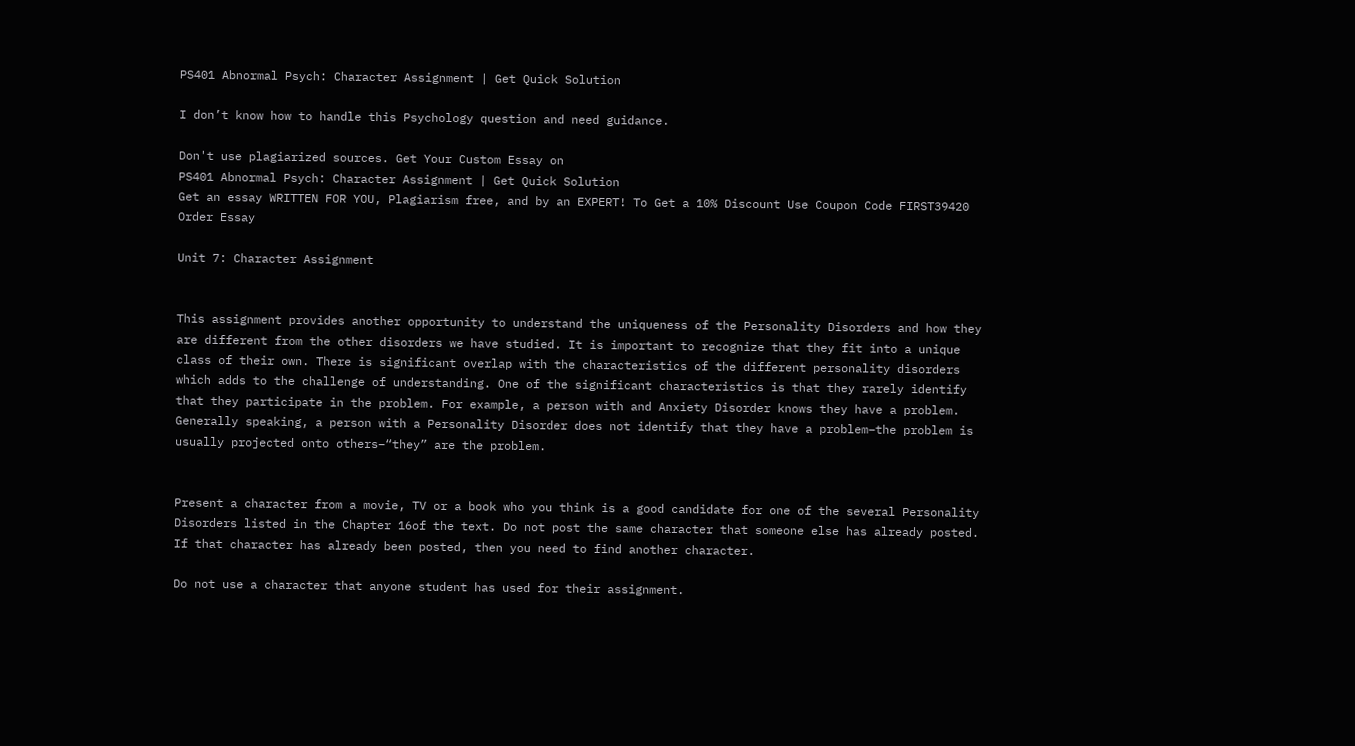PS401 Abnormal Psych: Character Assignment | Get Quick Solution

I don’t know how to handle this Psychology question and need guidance.

Don't use plagiarized sources. Get Your Custom Essay on
PS401 Abnormal Psych: Character Assignment | Get Quick Solution
Get an essay WRITTEN FOR YOU, Plagiarism free, and by an EXPERT! To Get a 10% Discount Use Coupon Code FIRST39420
Order Essay

Unit 7: Character Assignment


This assignment provides another opportunity to understand the uniqueness of the Personality Disorders and how they are different from the other disorders we have studied. It is important to recognize that they fit into a unique class of their own. There is significant overlap with the characteristics of the different personality disorders which adds to the challenge of understanding. One of the significant characteristics is that they rarely identify that they participate in the problem. For example, a person with and Anxiety Disorder knows they have a problem. Generally speaking, a person with a Personality Disorder does not identify that they have a problem–the problem is usually projected onto others–“they” are the problem.


Present a character from a movie, TV or a book who you think is a good candidate for one of the several Personality Disorders listed in the Chapter 16of the text. Do not post the same character that someone else has already posted. If that character has already been posted, then you need to find another character.

Do not use a character that anyone student has used for their assignment.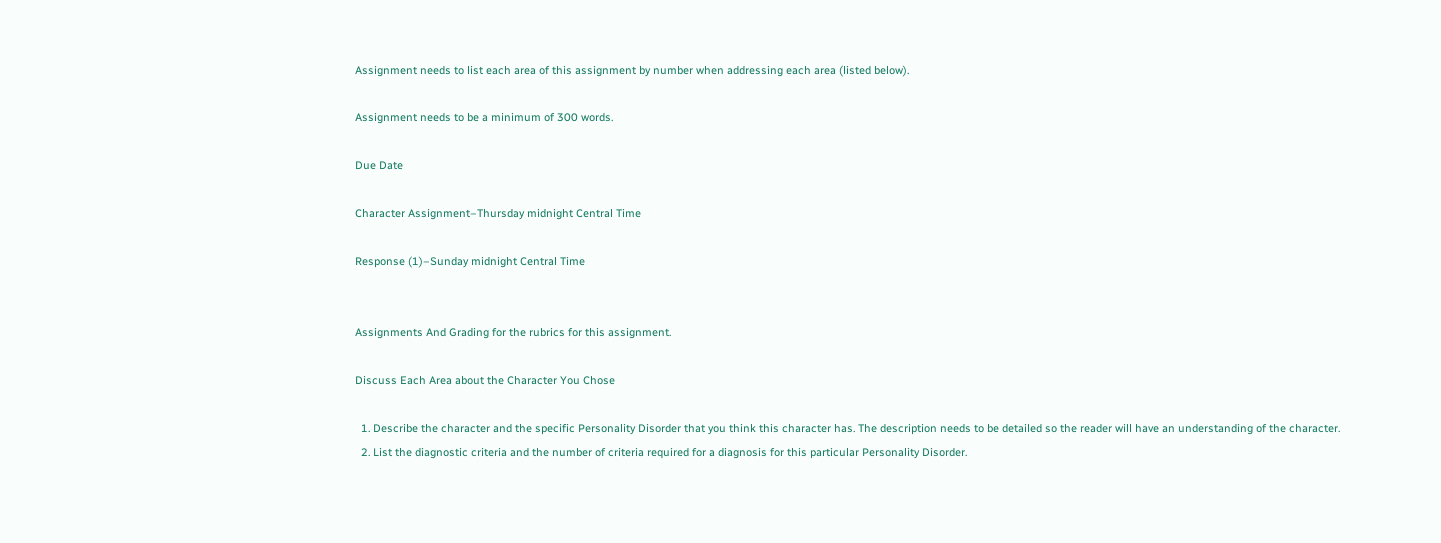Assignment needs to list each area of this assignment by number when addressing each area (listed below).

Assignment needs to be a minimum of 300 words.

Due Date

Character Assignment–Thursday midnight Central Time

Response (1)–Sunday midnight Central Time


Assignments And Grading for the rubrics for this assignment.

Discuss Each Area about the Character You Chose

  1. Describe the character and the specific Personality Disorder that you think this character has. The description needs to be detailed so the reader will have an understanding of the character.
  2. List the diagnostic criteria and the number of criteria required for a diagnosis for this particular Personality Disorder.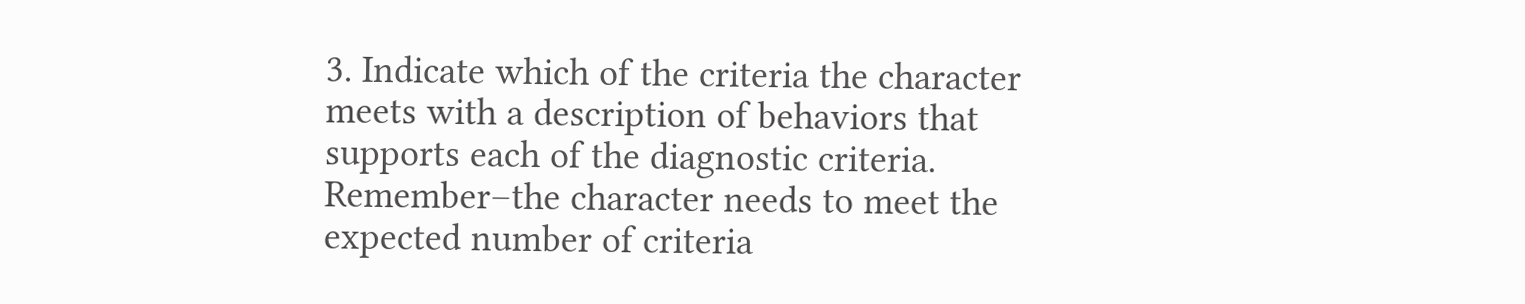3. Indicate which of the criteria the character meets with a description of behaviors that supports each of the diagnostic criteria. Remember–the character needs to meet the expected number of criteria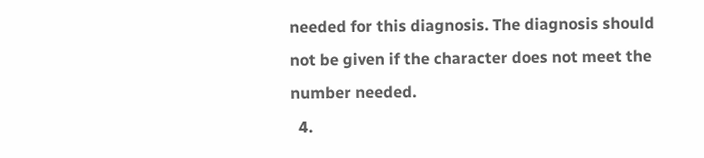needed for this diagnosis. The diagnosis should not be given if the character does not meet the number needed.
  4.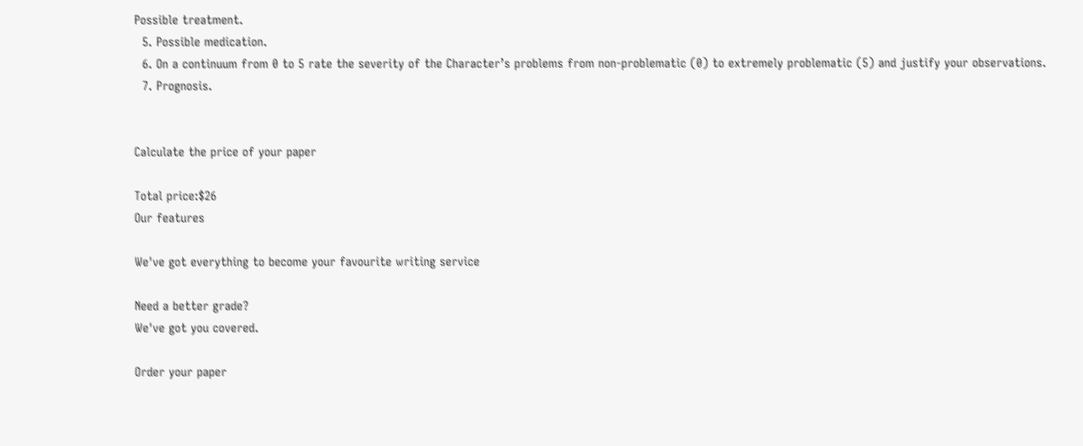Possible treatment.
  5. Possible medication.
  6. On a continuum from 0 to 5 rate the severity of the Character’s problems from non-problematic (0) to extremely problematic (5) and justify your observations.
  7. Prognosis.


Calculate the price of your paper

Total price:$26
Our features

We've got everything to become your favourite writing service

Need a better grade?
We've got you covered.

Order your paper